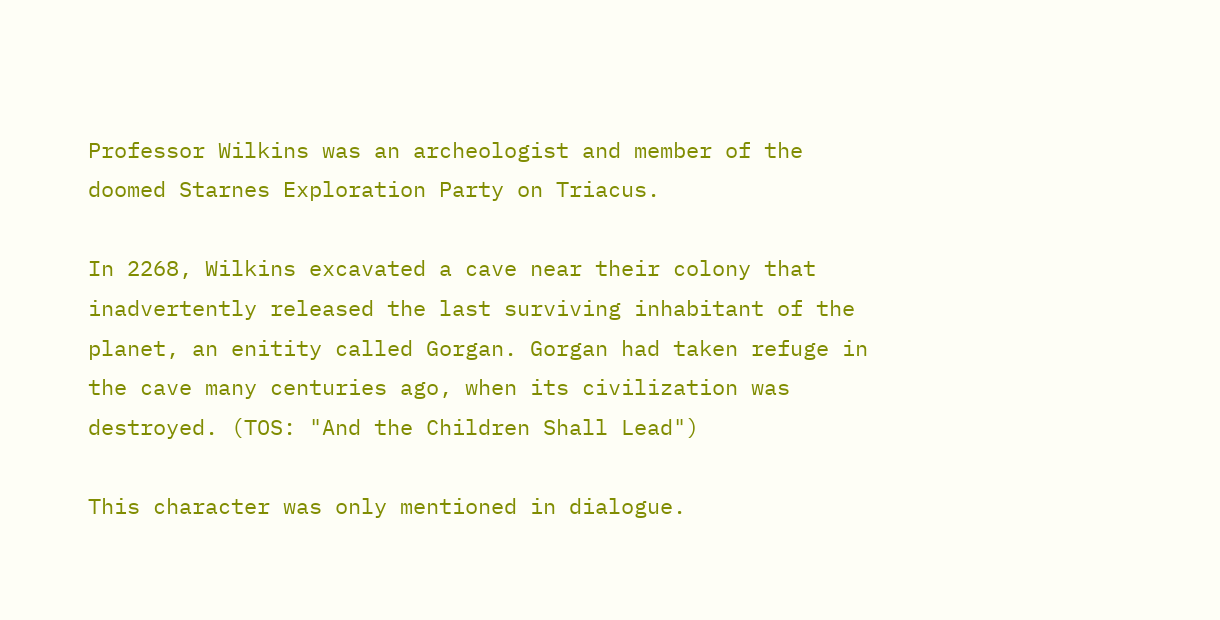Professor Wilkins was an archeologist and member of the doomed Starnes Exploration Party on Triacus.

In 2268, Wilkins excavated a cave near their colony that inadvertently released the last surviving inhabitant of the planet, an enitity called Gorgan. Gorgan had taken refuge in the cave many centuries ago, when its civilization was destroyed. (TOS: "And the Children Shall Lead")

This character was only mentioned in dialogue.